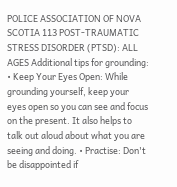POLICE ASSOCIATION OF NOVA SCOTIA 113 POST-TRAUMATIC STRESS DISORDER (PTSD): ALL AGES Additional tips for grounding: • Keep Your Eyes Open: While grounding yourself, keep your eyes open so you can see and focus on the present. It also helps to talk out aloud about what you are seeing and doing. • Practise: Don't be disappointed if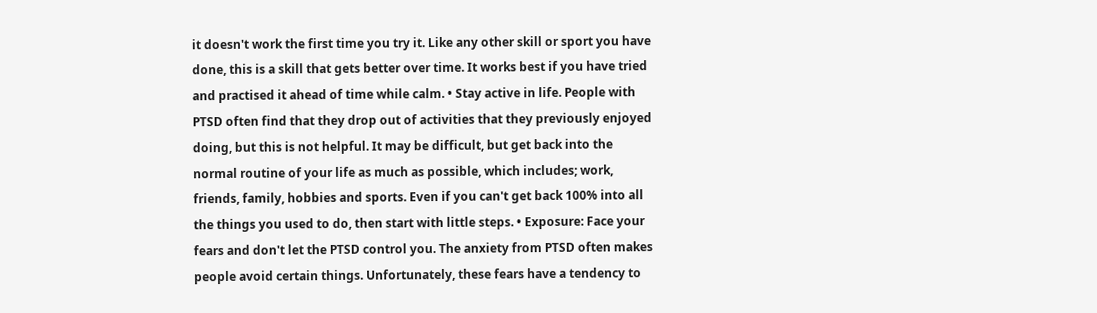it doesn't work the first time you try it. Like any other skill or sport you have done, this is a skill that gets better over time. It works best if you have tried and practised it ahead of time while calm. • Stay active in life. People with PTSD often find that they drop out of activities that they previously enjoyed doing, but this is not helpful. It may be difficult, but get back into the normal routine of your life as much as possible, which includes; work, friends, family, hobbies and sports. Even if you can't get back 100% into all the things you used to do, then start with little steps. • Exposure: Face your fears and don't let the PTSD control you. The anxiety from PTSD often makes people avoid certain things. Unfortunately, these fears have a tendency to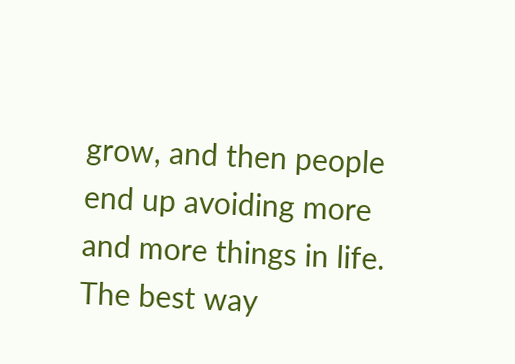grow, and then people end up avoiding more and more things in life. The best way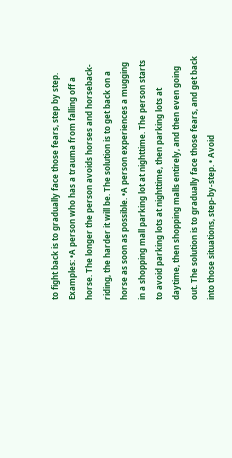to fight back is to gradually face those fears, step by step. Examples: •A person who has a trauma from falling off a horse. The longer the person avoids horses and horseback-riding, the harder it will be. The solution is to get back on a horse as soon as possible. •A person experiences a mugging in a shopping mall parking lot at nighttime. The person starts to avoid parking lots at nighttime, then parking lots at daytime, then shopping malls entirely, and then even going out. The solution is to gradually face those fears, and get back into those situations, step-by-step. • Avoid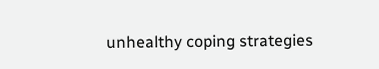unhealthy coping strategies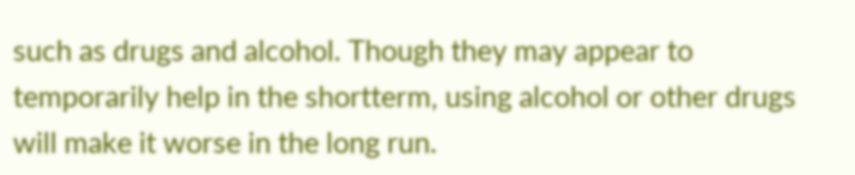such as drugs and alcohol. Though they may appear to temporarily help in the shortterm, using alcohol or other drugs will make it worse in the long run.